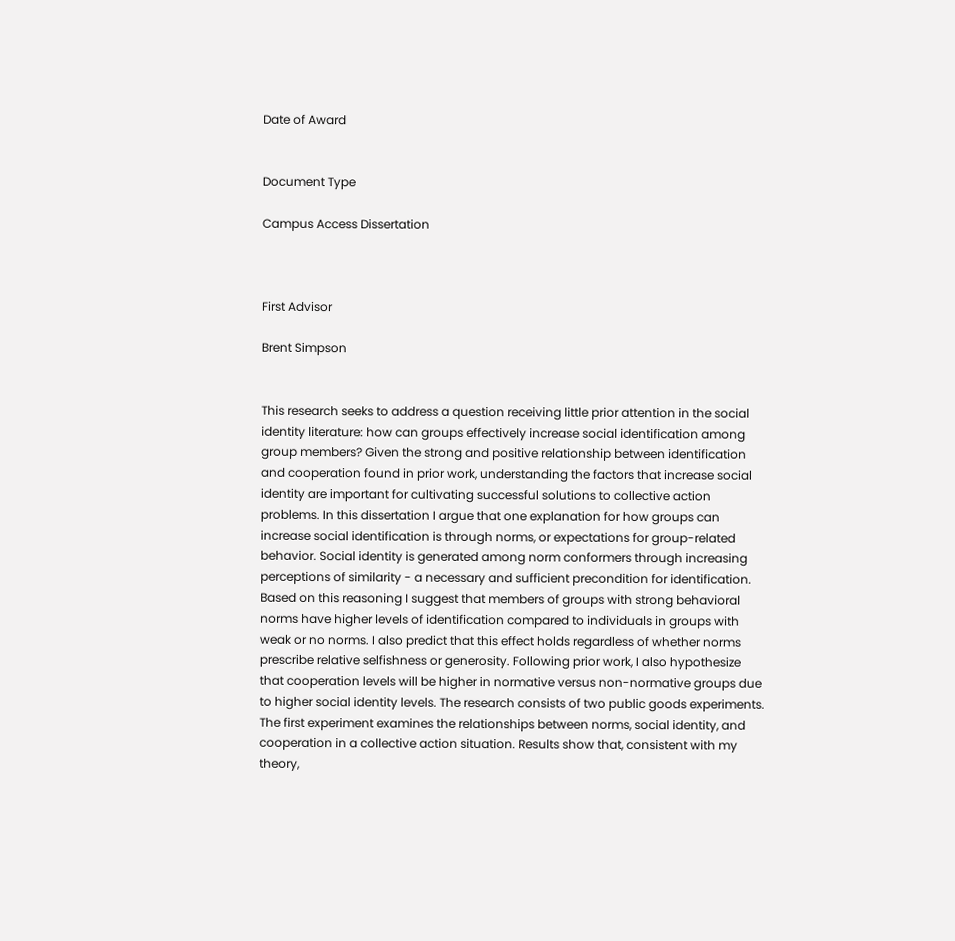Date of Award


Document Type

Campus Access Dissertation



First Advisor

Brent Simpson


This research seeks to address a question receiving little prior attention in the social identity literature: how can groups effectively increase social identification among group members? Given the strong and positive relationship between identification and cooperation found in prior work, understanding the factors that increase social identity are important for cultivating successful solutions to collective action problems. In this dissertation I argue that one explanation for how groups can increase social identification is through norms, or expectations for group-related behavior. Social identity is generated among norm conformers through increasing perceptions of similarity - a necessary and sufficient precondition for identification. Based on this reasoning I suggest that members of groups with strong behavioral norms have higher levels of identification compared to individuals in groups with weak or no norms. I also predict that this effect holds regardless of whether norms prescribe relative selfishness or generosity. Following prior work, I also hypothesize that cooperation levels will be higher in normative versus non-normative groups due to higher social identity levels. The research consists of two public goods experiments. The first experiment examines the relationships between norms, social identity, and cooperation in a collective action situation. Results show that, consistent with my theory,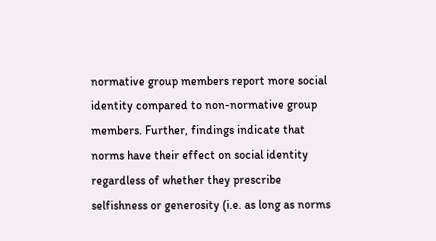normative group members report more social identity compared to non-normative group members. Further, findings indicate that norms have their effect on social identity regardless of whether they prescribe selfishness or generosity (i.e. as long as norms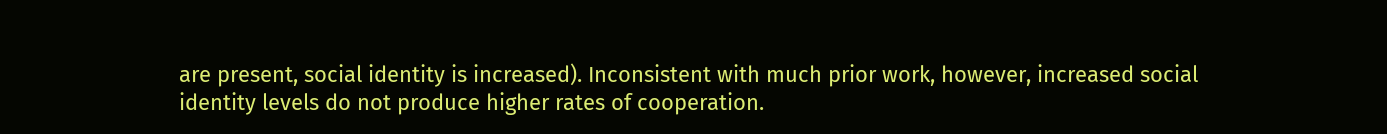are present, social identity is increased). Inconsistent with much prior work, however, increased social identity levels do not produce higher rates of cooperation.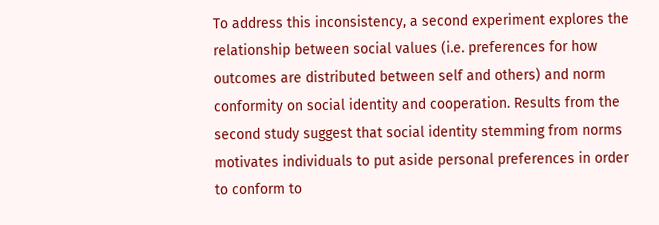To address this inconsistency, a second experiment explores the relationship between social values (i.e. preferences for how outcomes are distributed between self and others) and norm conformity on social identity and cooperation. Results from the second study suggest that social identity stemming from norms motivates individuals to put aside personal preferences in order to conform to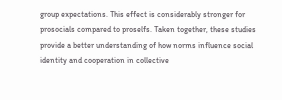group expectations. This effect is considerably stronger for prosocials compared to proselfs. Taken together, these studies provide a better understanding of how norms influence social identity and cooperation in collective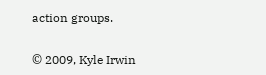action groups.


© 2009, Kyle Irwin